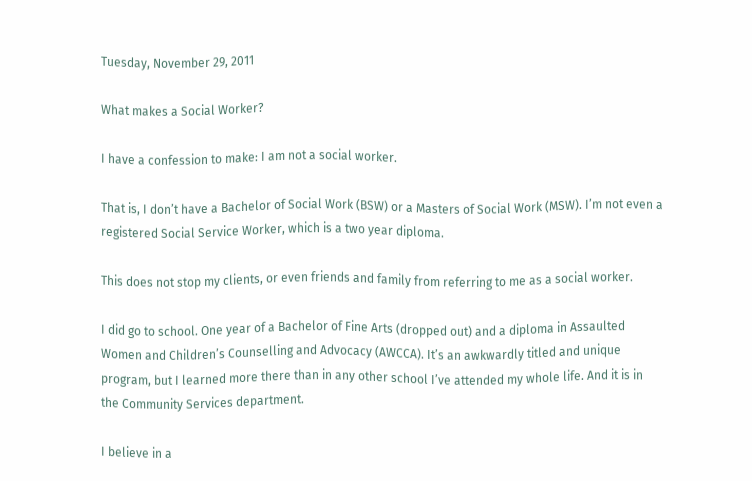Tuesday, November 29, 2011

What makes a Social Worker?

I have a confession to make: I am not a social worker.

That is, I don’t have a Bachelor of Social Work (BSW) or a Masters of Social Work (MSW). I’m not even a registered Social Service Worker, which is a two year diploma.

This does not stop my clients, or even friends and family from referring to me as a social worker.

I did go to school. One year of a Bachelor of Fine Arts (dropped out) and a diploma in Assaulted Women and Children’s Counselling and Advocacy (AWCCA). It’s an awkwardly titled and unique program, but I learned more there than in any other school I’ve attended my whole life. And it is in the Community Services department.

I believe in a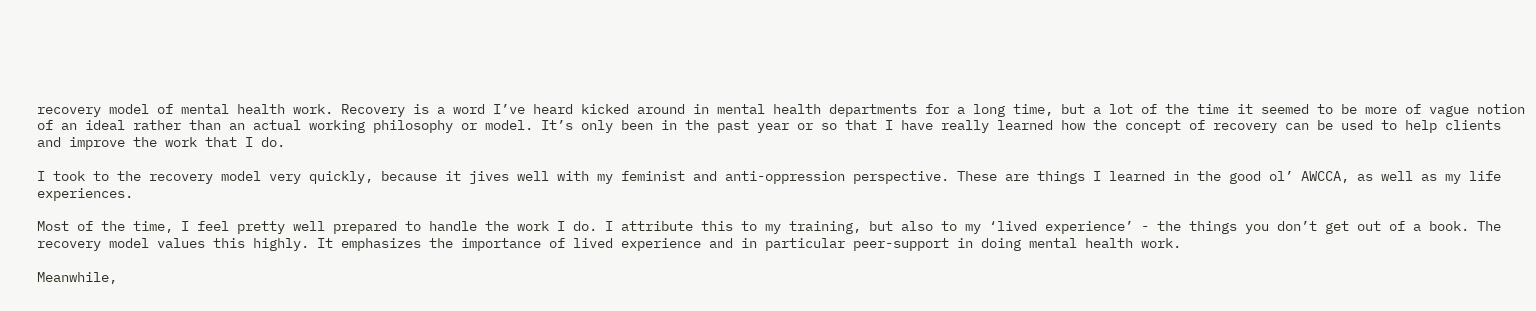recovery model of mental health work. Recovery is a word I’ve heard kicked around in mental health departments for a long time, but a lot of the time it seemed to be more of vague notion of an ideal rather than an actual working philosophy or model. It’s only been in the past year or so that I have really learned how the concept of recovery can be used to help clients and improve the work that I do.

I took to the recovery model very quickly, because it jives well with my feminist and anti-oppression perspective. These are things I learned in the good ol’ AWCCA, as well as my life experiences.

Most of the time, I feel pretty well prepared to handle the work I do. I attribute this to my training, but also to my ‘lived experience’ - the things you don’t get out of a book. The recovery model values this highly. It emphasizes the importance of lived experience and in particular peer-support in doing mental health work.

Meanwhile,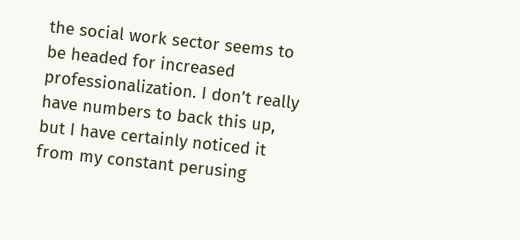the social work sector seems to be headed for increased professionalization. I don’t really have numbers to back this up, but I have certainly noticed it from my constant perusing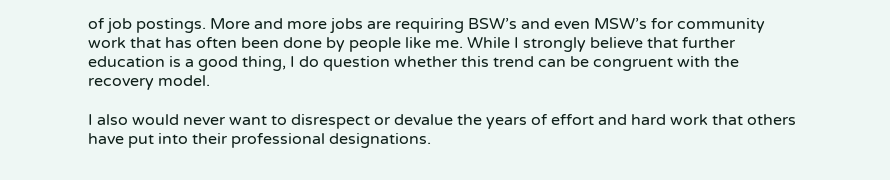of job postings. More and more jobs are requiring BSW’s and even MSW’s for community work that has often been done by people like me. While I strongly believe that further education is a good thing, I do question whether this trend can be congruent with the recovery model.

I also would never want to disrespect or devalue the years of effort and hard work that others have put into their professional designations.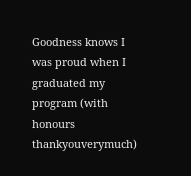Goodness knows I was proud when I graduated my program (with honours thankyouverymuch)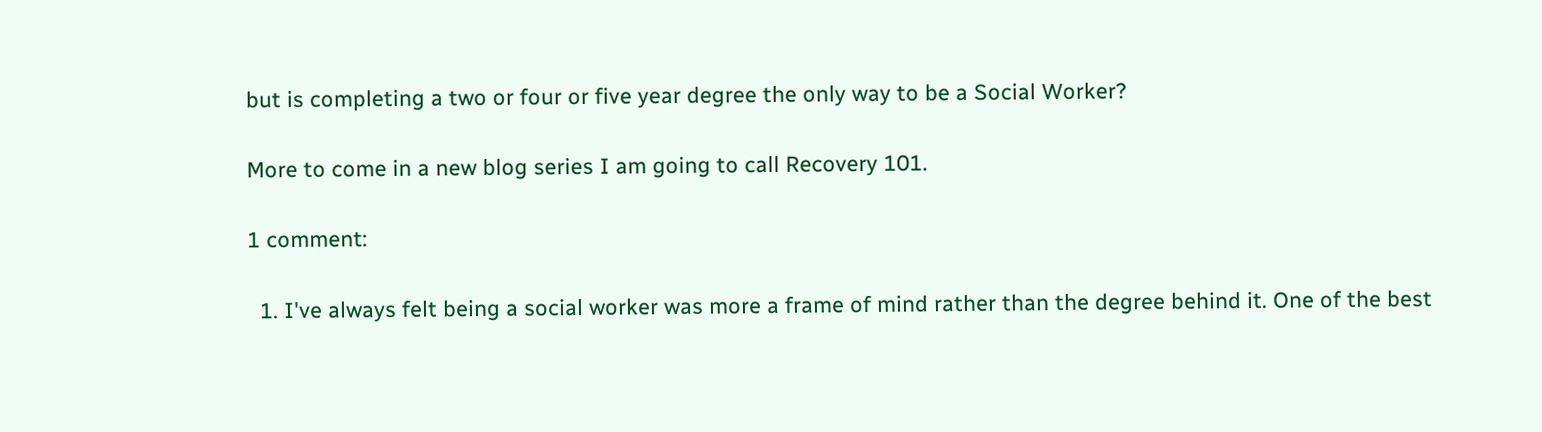but is completing a two or four or five year degree the only way to be a Social Worker?

More to come in a new blog series I am going to call Recovery 101.

1 comment:

  1. I've always felt being a social worker was more a frame of mind rather than the degree behind it. One of the best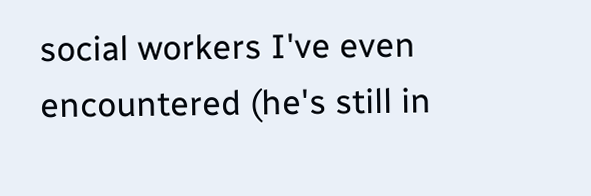social workers I've even encountered (he's still in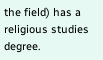the field) has a religious studies degree.